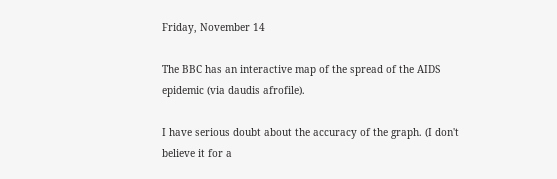Friday, November 14

The BBC has an interactive map of the spread of the AIDS epidemic (via daudis afrofile).

I have serious doubt about the accuracy of the graph. (I don't believe it for a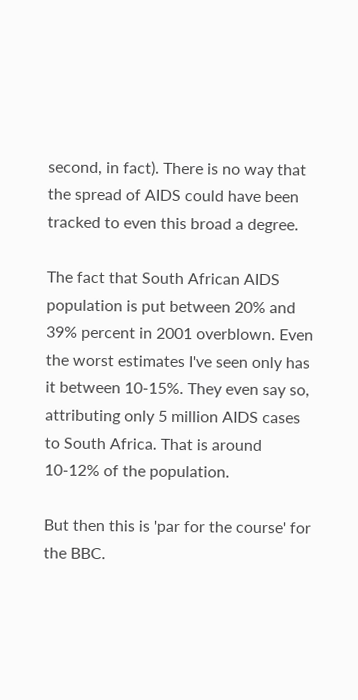second, in fact). There is no way that the spread of AIDS could have been tracked to even this broad a degree.

The fact that South African AIDS population is put between 20% and 39% percent in 2001 overblown. Even the worst estimates I've seen only has it between 10-15%. They even say so, attributing only 5 million AIDS cases to South Africa. That is around 10-12% of the population.

But then this is 'par for the course' for the BBC.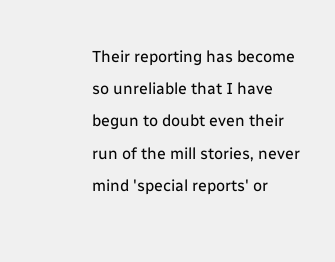Their reporting has become so unreliable that I have begun to doubt even their run of the mill stories, never mind 'special reports' or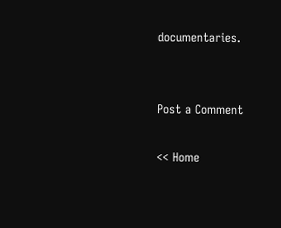documentaries.


Post a Comment

<< Home